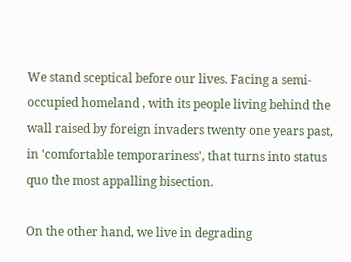We stand sceptical before our lives. Facing a semi-occupied homeland , with its people living behind the wall raised by foreign invaders twenty one years past, in 'comfortable temporariness', that turns into status quo the most appalling bisection.

On the other hand, we live in degrading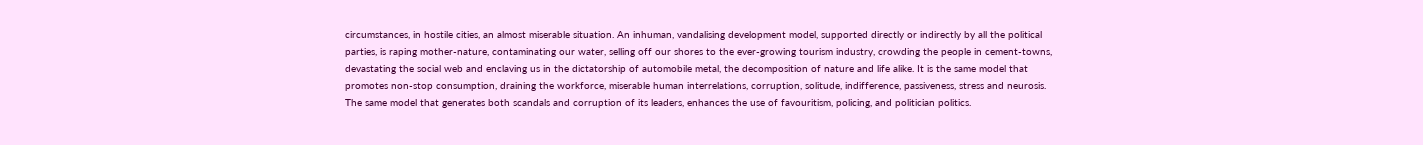circumstances, in hostile cities, an almost miserable situation. An inhuman, vandalising development model, supported directly or indirectly by all the political parties, is raping mother-nature, contaminating our water, selling off our shores to the ever-growing tourism industry, crowding the people in cement-towns, devastating the social web and enclaving us in the dictatorship of automobile metal, the decomposition of nature and life alike. It is the same model that promotes non-stop consumption, draining the workforce, miserable human interrelations, corruption, solitude, indifference, passiveness, stress and neurosis. The same model that generates both scandals and corruption of its leaders, enhances the use of favouritism, policing, and politician politics.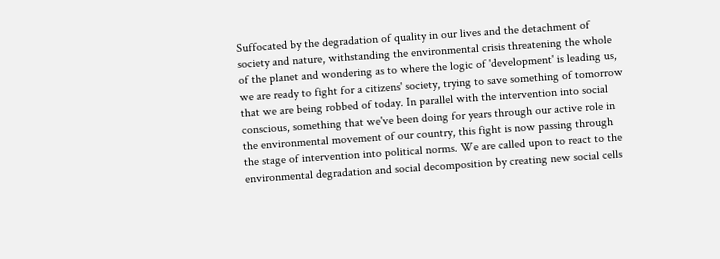Suffocated by the degradation of quality in our lives and the detachment of society and nature, withstanding the environmental crisis threatening the whole of the planet and wondering as to where the logic of 'development' is leading us, we are ready to fight for a citizens' society, trying to save something of tomorrow that we are being robbed of today. In parallel with the intervention into social conscious, something that we've been doing for years through our active role in the environmental movement of our country, this fight is now passing through the stage of intervention into political norms. We are called upon to react to the environmental degradation and social decomposition by creating new social cells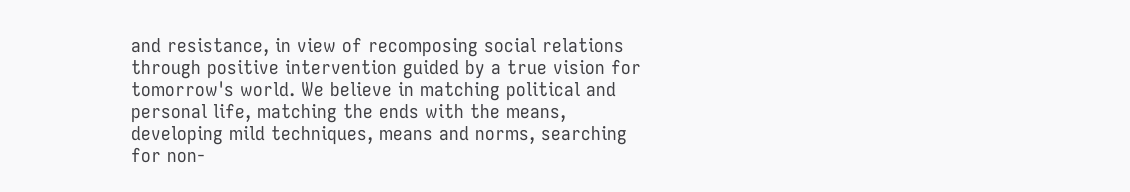and resistance, in view of recomposing social relations through positive intervention guided by a true vision for tomorrow's world. We believe in matching political and personal life, matching the ends with the means, developing mild techniques, means and norms, searching for non-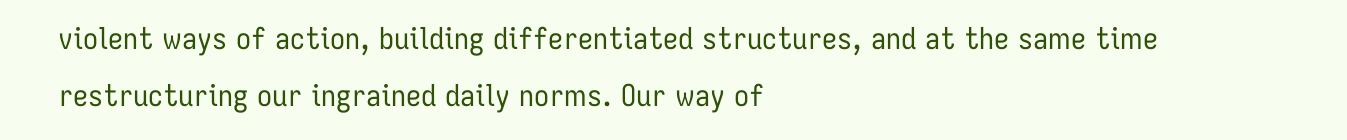violent ways of action, building differentiated structures, and at the same time restructuring our ingrained daily norms. Our way of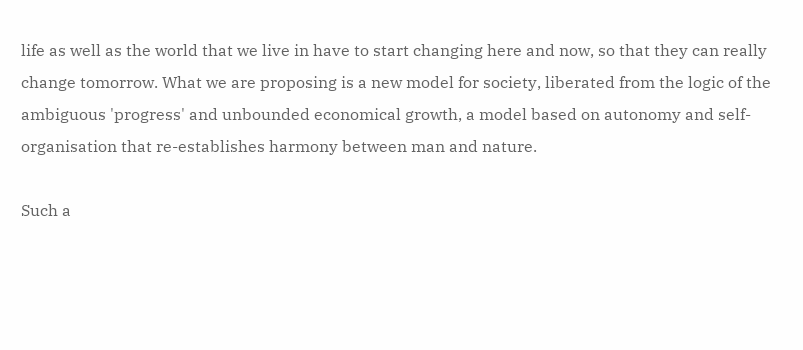life as well as the world that we live in have to start changing here and now, so that they can really change tomorrow. What we are proposing is a new model for society, liberated from the logic of the ambiguous 'progress' and unbounded economical growth, a model based on autonomy and self-organisation that re-establishes harmony between man and nature.

Such a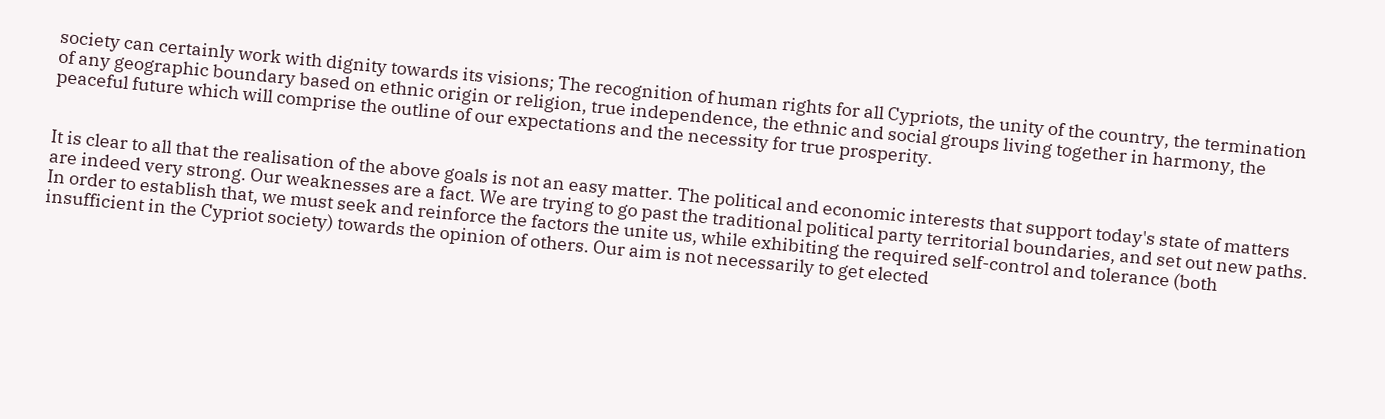society can certainly work with dignity towards its visions; The recognition of human rights for all Cypriots, the unity of the country, the termination of any geographic boundary based on ethnic origin or religion, true independence, the ethnic and social groups living together in harmony, the peaceful future which will comprise the outline of our expectations and the necessity for true prosperity.


It is clear to all that the realisation of the above goals is not an easy matter. The political and economic interests that support today's state of matters are indeed very strong. Our weaknesses are a fact. We are trying to go past the traditional political party territorial boundaries, and set out new paths. In order to establish that, we must seek and reinforce the factors the unite us, while exhibiting the required self-control and tolerance (both insufficient in the Cypriot society) towards the opinion of others. Our aim is not necessarily to get elected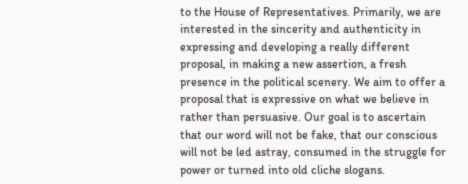to the House of Representatives. Primarily, we are interested in the sincerity and authenticity in expressing and developing a really different proposal, in making a new assertion, a fresh presence in the political scenery. We aim to offer a proposal that is expressive on what we believe in rather than persuasive. Our goal is to ascertain that our word will not be fake, that our conscious will not be led astray, consumed in the struggle for power or turned into old cliche slogans.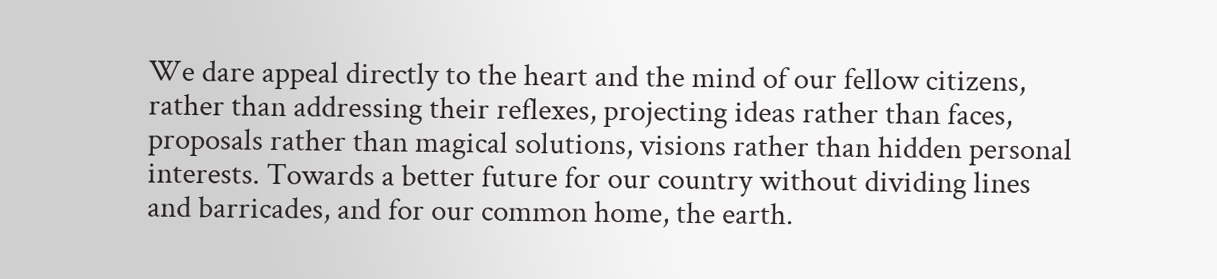We dare appeal directly to the heart and the mind of our fellow citizens, rather than addressing their reflexes, projecting ideas rather than faces, proposals rather than magical solutions, visions rather than hidden personal interests. Towards a better future for our country without dividing lines and barricades, and for our common home, the earth.